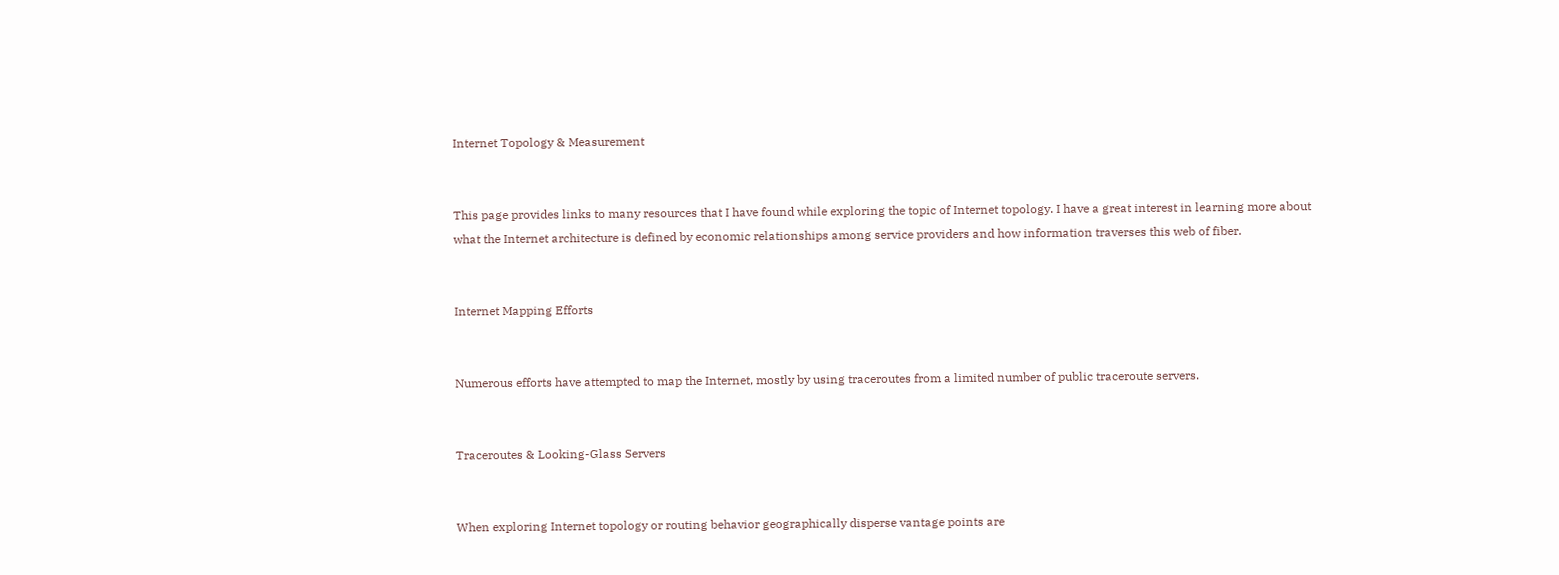Internet Topology & Measurement


This page provides links to many resources that I have found while exploring the topic of Internet topology. I have a great interest in learning more about what the Internet architecture is defined by economic relationships among service providers and how information traverses this web of fiber.


Internet Mapping Efforts


Numerous efforts have attempted to map the Internet, mostly by using traceroutes from a limited number of public traceroute servers.


Traceroutes & Looking-Glass Servers


When exploring Internet topology or routing behavior geographically disperse vantage points are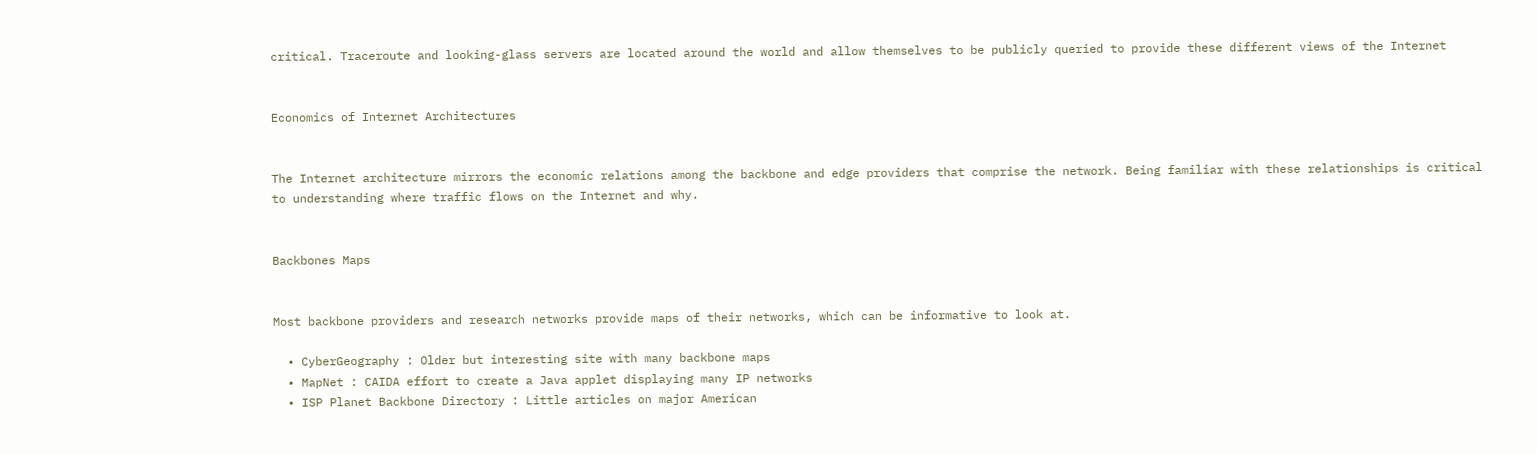critical. Traceroute and looking-glass servers are located around the world and allow themselves to be publicly queried to provide these different views of the Internet


Economics of Internet Architectures


The Internet architecture mirrors the economic relations among the backbone and edge providers that comprise the network. Being familiar with these relationships is critical to understanding where traffic flows on the Internet and why.


Backbones Maps


Most backbone providers and research networks provide maps of their networks, which can be informative to look at.

  • CyberGeography : Older but interesting site with many backbone maps
  • MapNet : CAIDA effort to create a Java applet displaying many IP networks
  • ISP Planet Backbone Directory : Little articles on major American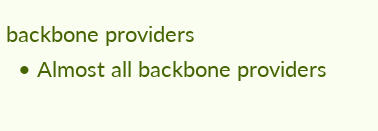backbone providers
  • Almost all backbone providers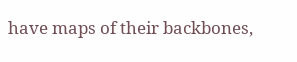have maps of their backbones,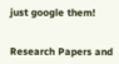just google them!


Research Papers and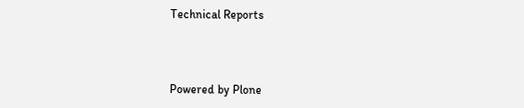Technical Reports



Powered by Plone